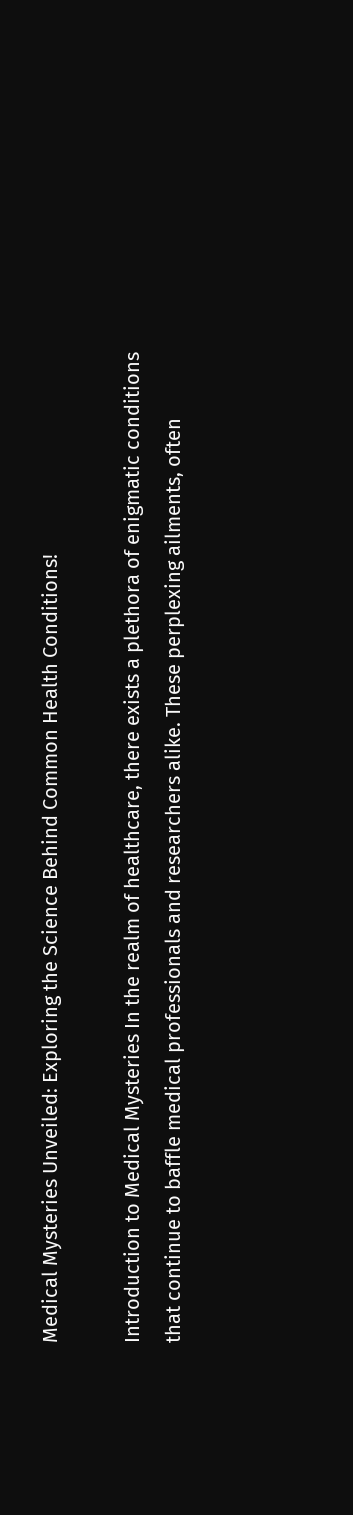Medical Mysteries Unveiled: Exploring the Science Behind Common Health Conditions!

Introduction to Medical Mysteries In the realm of healthcare, there exists a plethora of enigmatic conditions that continue to baffle medical professionals and researchers alike. These perplexing ailments, often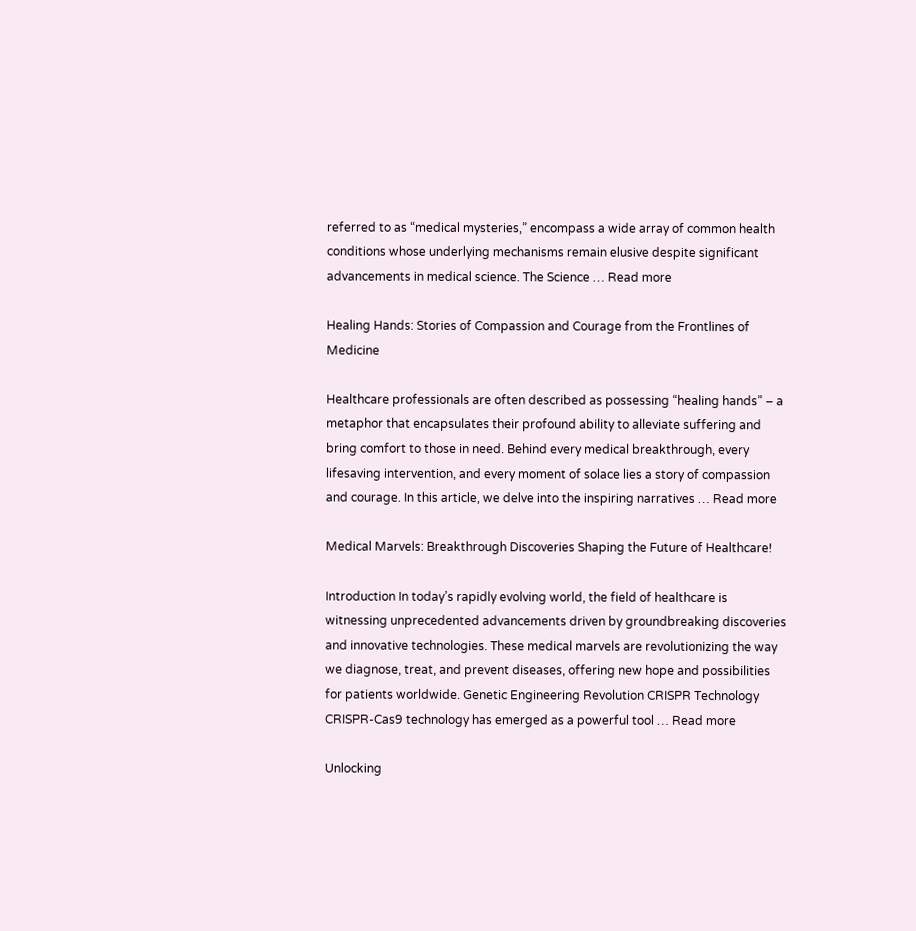referred to as “medical mysteries,” encompass a wide array of common health conditions whose underlying mechanisms remain elusive despite significant advancements in medical science. The Science … Read more

Healing Hands: Stories of Compassion and Courage from the Frontlines of Medicine

Healthcare professionals are often described as possessing “healing hands” – a metaphor that encapsulates their profound ability to alleviate suffering and bring comfort to those in need. Behind every medical breakthrough, every lifesaving intervention, and every moment of solace lies a story of compassion and courage. In this article, we delve into the inspiring narratives … Read more

Medical Marvels: Breakthrough Discoveries Shaping the Future of Healthcare!

Introduction In today’s rapidly evolving world, the field of healthcare is witnessing unprecedented advancements driven by groundbreaking discoveries and innovative technologies. These medical marvels are revolutionizing the way we diagnose, treat, and prevent diseases, offering new hope and possibilities for patients worldwide. Genetic Engineering Revolution CRISPR Technology CRISPR-Cas9 technology has emerged as a powerful tool … Read more

Unlocking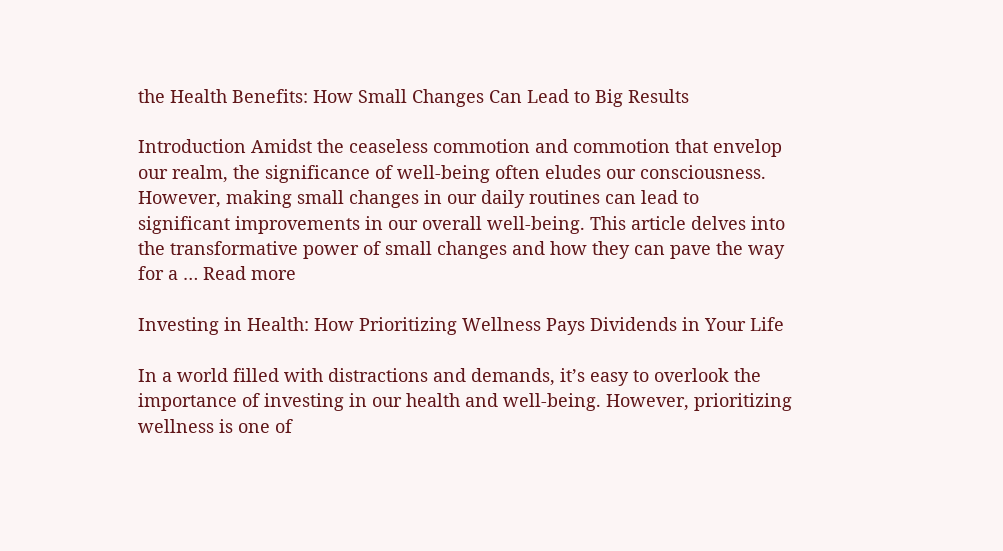the Health Benefits: How Small Changes Can Lead to Big Results

Introduction Amidst the ceaseless commotion and commotion that envelop our realm, the significance of well-being often eludes our consciousness. However, making small changes in our daily routines can lead to significant improvements in our overall well-being. This article delves into the transformative power of small changes and how they can pave the way for a … Read more

Investing in Health: How Prioritizing Wellness Pays Dividends in Your Life

In a world filled with distractions and demands, it’s easy to overlook the importance of investing in our health and well-being. However, prioritizing wellness is one of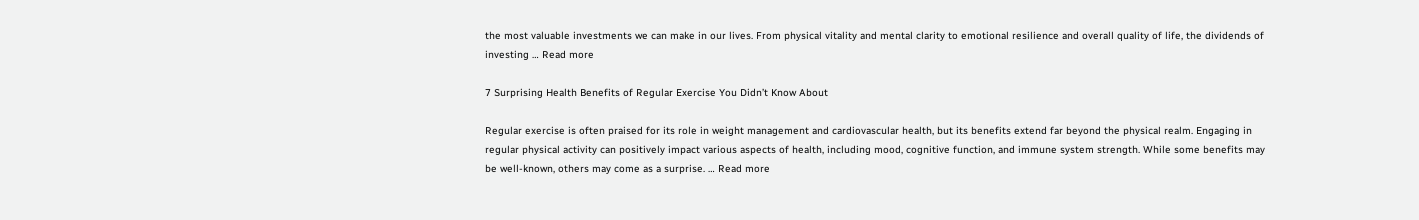the most valuable investments we can make in our lives. From physical vitality and mental clarity to emotional resilience and overall quality of life, the dividends of investing … Read more

7 Surprising Health Benefits of Regular Exercise You Didn’t Know About

Regular exercise is often praised for its role in weight management and cardiovascular health, but its benefits extend far beyond the physical realm. Engaging in regular physical activity can positively impact various aspects of health, including mood, cognitive function, and immune system strength. While some benefits may be well-known, others may come as a surprise. … Read more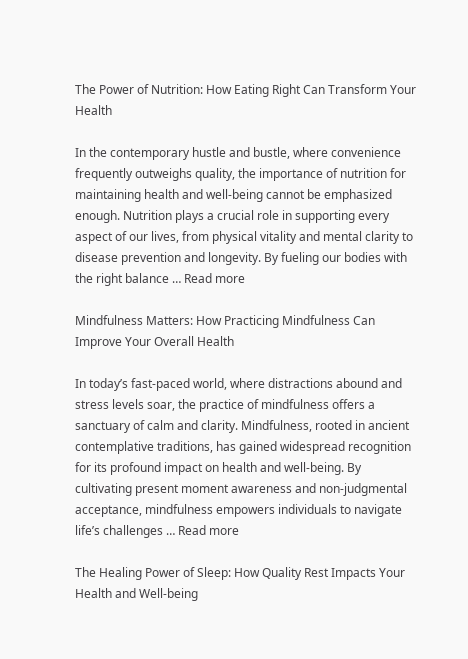The Power of Nutrition: How Eating Right Can Transform Your Health

In the contemporary hustle and bustle, where convenience frequently outweighs quality, the importance of nutrition for maintaining health and well-being cannot be emphasized enough. Nutrition plays a crucial role in supporting every aspect of our lives, from physical vitality and mental clarity to disease prevention and longevity. By fueling our bodies with the right balance … Read more

Mindfulness Matters: How Practicing Mindfulness Can Improve Your Overall Health

In today’s fast-paced world, where distractions abound and stress levels soar, the practice of mindfulness offers a sanctuary of calm and clarity. Mindfulness, rooted in ancient contemplative traditions, has gained widespread recognition for its profound impact on health and well-being. By cultivating present moment awareness and non-judgmental acceptance, mindfulness empowers individuals to navigate life’s challenges … Read more

The Healing Power of Sleep: How Quality Rest Impacts Your Health and Well-being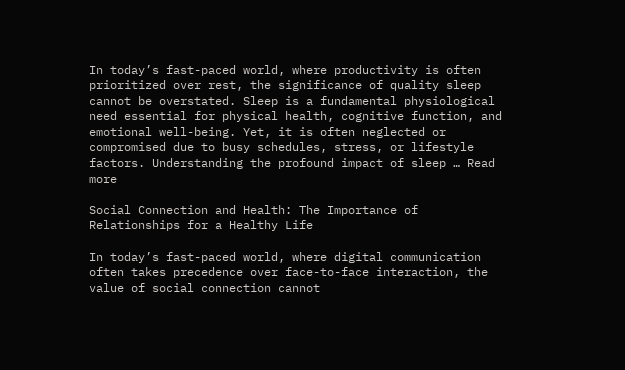In today’s fast-paced world, where productivity is often prioritized over rest, the significance of quality sleep cannot be overstated. Sleep is a fundamental physiological need essential for physical health, cognitive function, and emotional well-being. Yet, it is often neglected or compromised due to busy schedules, stress, or lifestyle factors. Understanding the profound impact of sleep … Read more

Social Connection and Health: The Importance of Relationships for a Healthy Life

In today’s fast-paced world, where digital communication often takes precedence over face-to-face interaction, the value of social connection cannot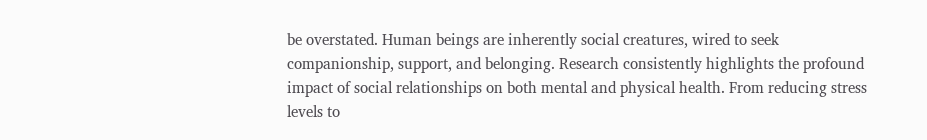be overstated. Human beings are inherently social creatures, wired to seek companionship, support, and belonging. Research consistently highlights the profound impact of social relationships on both mental and physical health. From reducing stress levels to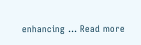enhancing … Read more